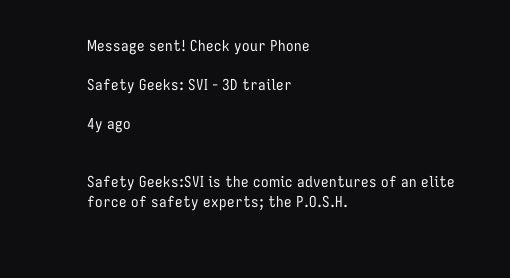Message sent! Check your Phone

Safety Geeks: SVI - 3D trailer

4y ago


Safety Geeks:SVI is the comic adventures of an elite force of safety experts; the P.O.S.H.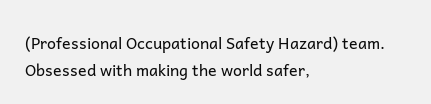(Professional Occupational Safety Hazard) team. Obsessed with making the world safer,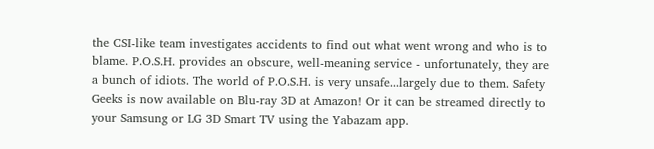the CSI-like team investigates accidents to find out what went wrong and who is to blame. P.O.S.H. provides an obscure, well-meaning service - unfortunately, they are a bunch of idiots. The world of P.O.S.H. is very unsafe...largely due to them. Safety Geeks is now available on Blu-ray 3D at Amazon! Or it can be streamed directly to your Samsung or LG 3D Smart TV using the Yabazam app.